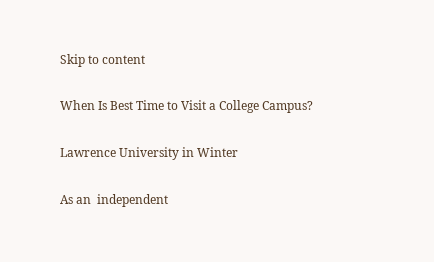Skip to content

When Is Best Time to Visit a College Campus?

Lawrence University in Winter

As an  independent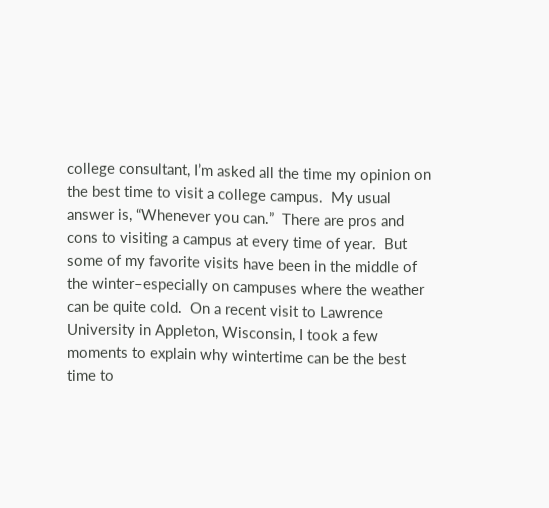college consultant, I’m asked all the time my opinion on the best time to visit a college campus.  My usual answer is, “Whenever you can.”  There are pros and cons to visiting a campus at every time of year.  But some of my favorite visits have been in the middle of the winter–especially on campuses where the weather can be quite cold.  On a recent visit to Lawrence University in Appleton, Wisconsin, I took a few moments to explain why wintertime can be the best time to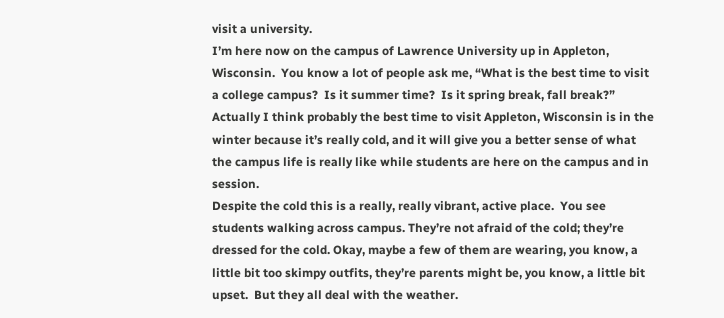visit a university.
I’m here now on the campus of Lawrence University up in Appleton, Wisconsin.  You know a lot of people ask me, “What is the best time to visit a college campus?  Is it summer time?  Is it spring break, fall break?”  Actually I think probably the best time to visit Appleton, Wisconsin is in the winter because it’s really cold, and it will give you a better sense of what the campus life is really like while students are here on the campus and in session.
Despite the cold this is a really, really vibrant, active place.  You see students walking across campus. They’re not afraid of the cold; they’re dressed for the cold. Okay, maybe a few of them are wearing, you know, a little bit too skimpy outfits, they’re parents might be, you know, a little bit upset.  But they all deal with the weather.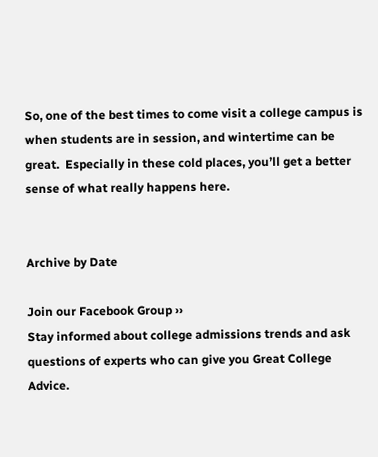So, one of the best times to come visit a college campus is when students are in session, and wintertime can be great.  Especially in these cold places, you’ll get a better sense of what really happens here.


Archive by Date

Join our Facebook Group ››
Stay informed about college admissions trends and ask questions of experts who can give you Great College Advice.